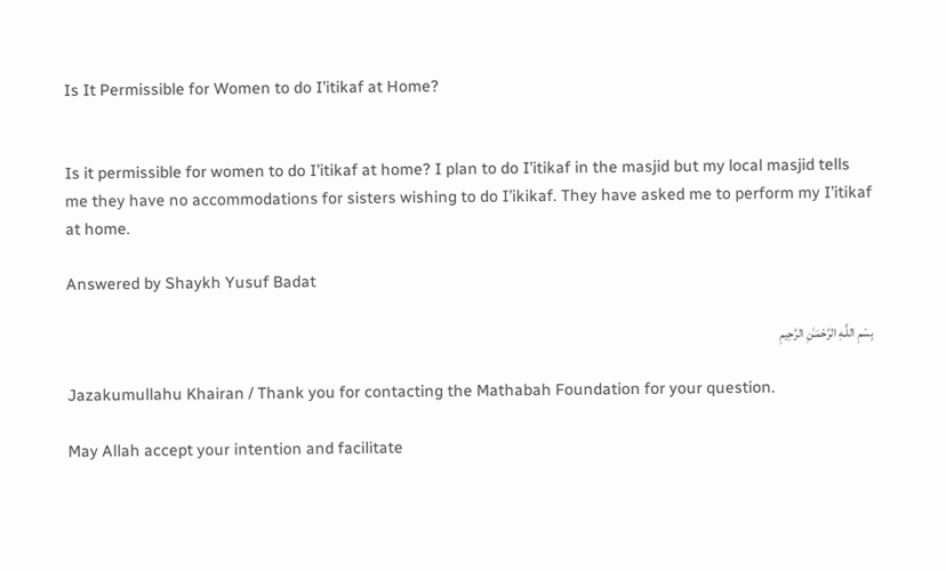Is It Permissible for Women to do I’itikaf at Home?


Is it permissible for women to do I’itikaf at home? I plan to do I’itikaf in the masjid but my local masjid tells me they have no accommodations for sisters wishing to do I’ikikaf. They have asked me to perform my I’itikaf at home.

Answered by Shaykh Yusuf Badat

بِسْمِ اللَّـهِ الرَّحْمَـٰنِ الرَّحِيمِ

Jazakumullahu Khairan / Thank you for contacting the Mathabah Foundation for your question.

May Allah accept your intention and facilitate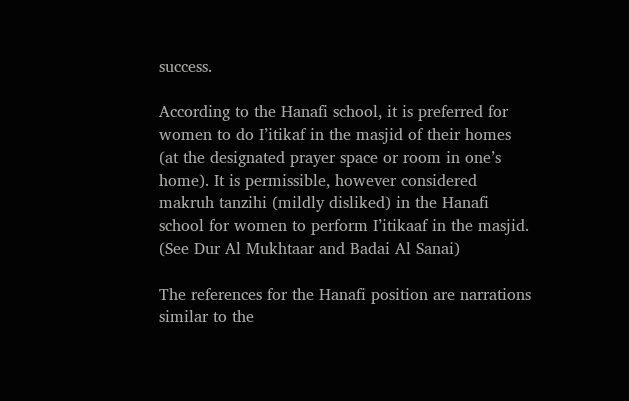success.

According to the Hanafi school, it is preferred for women to do I’itikaf in the masjid of their homes (at the designated prayer space or room in one’s home). It is permissible, however considered makruh tanzihi (mildly disliked) in the Hanafi school for women to perform I’itikaaf in the masjid. (See Dur Al Mukhtaar and Badai Al Sanai)

The references for the Hanafi position are narrations similar to the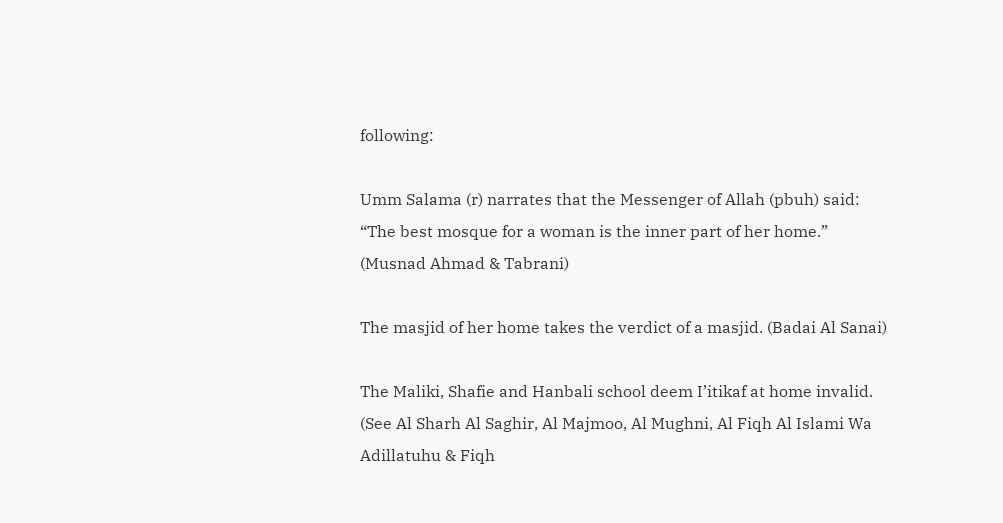following:

Umm Salama (r) narrates that the Messenger of Allah (pbuh) said: “The best mosque for a woman is the inner part of her home.” (Musnad Ahmad & Tabrani)

The masjid of her home takes the verdict of a masjid. (Badai Al Sanai)

The Maliki, Shafie and Hanbali school deem I’itikaf at home invalid. (See Al Sharh Al Saghir, Al Majmoo, Al Mughni, Al Fiqh Al Islami Wa Adillatuhu & Fiqh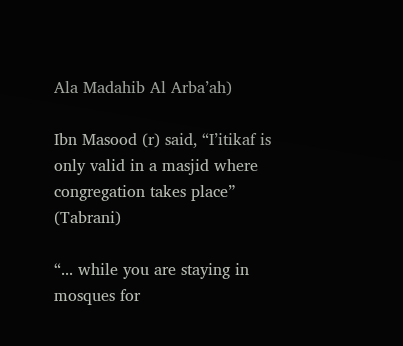Ala Madahib Al Arba’ah)

Ibn Masood (r) said, “I’itikaf is only valid in a masjid where congregation takes place” (Tabrani)

“... while you are staying in mosques for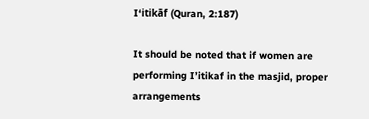I‘itikāf (Quran, 2:187)

It should be noted that if women are performing I’itikaf in the masjid, proper arrangements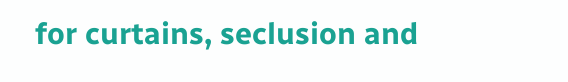for curtains, seclusion and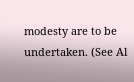modesty are to be undertaken. (See Al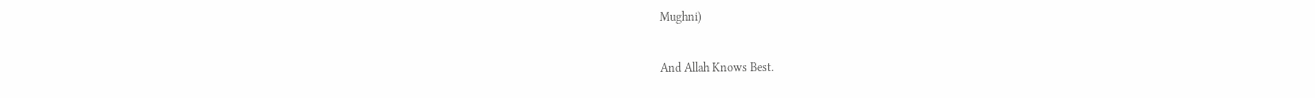Mughni)

And Allah Knows Best.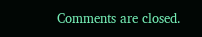Comments are closed.